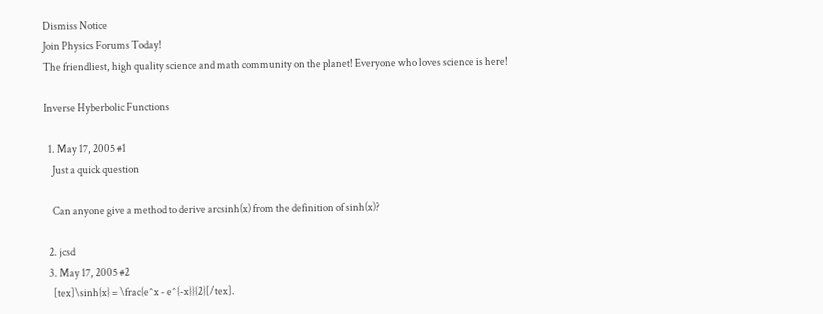Dismiss Notice
Join Physics Forums Today!
The friendliest, high quality science and math community on the planet! Everyone who loves science is here!

Inverse Hyberbolic Functions

  1. May 17, 2005 #1
    Just a quick question

    Can anyone give a method to derive arcsinh(x) from the definition of sinh(x)?

  2. jcsd
  3. May 17, 2005 #2
    [tex]\sinh{x} = \frac{e^x - e^{-x}}{2}[/tex].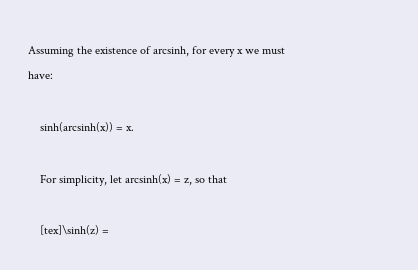Assuming the existence of arcsinh, for every x we must have:

    sinh(arcsinh(x)) = x.

    For simplicity, let arcsinh(x) = z, so that

    [tex]\sinh(z) =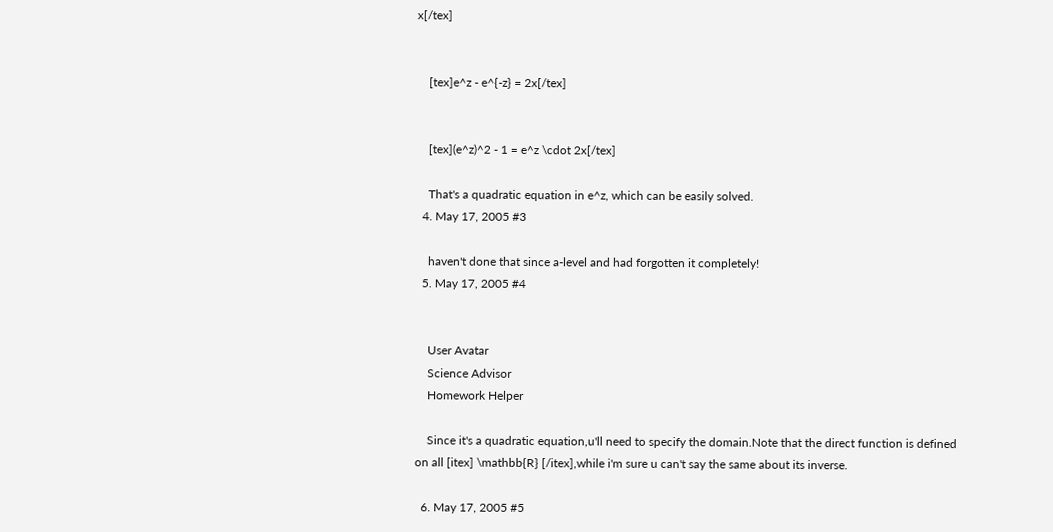x[/tex]


    [tex]e^z - e^{-z} = 2x[/tex]


    [tex](e^z)^2 - 1 = e^z \cdot 2x[/tex]

    That's a quadratic equation in e^z, which can be easily solved.
  4. May 17, 2005 #3

    haven't done that since a-level and had forgotten it completely!
  5. May 17, 2005 #4


    User Avatar
    Science Advisor
    Homework Helper

    Since it's a quadratic equation,u'll need to specify the domain.Note that the direct function is defined on all [itex] \mathbb{R} [/itex],while i'm sure u can't say the same about its inverse.

  6. May 17, 2005 #5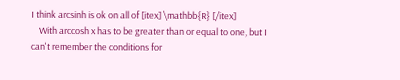I think arcsinh is ok on all of [itex] \mathbb{R} [/itex]
    With arccosh x has to be greater than or equal to one, but I can't remember the conditions for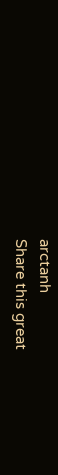arctanh
Share this great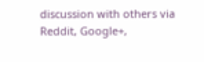discussion with others via Reddit, Google+,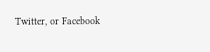Twitter, or Facebook